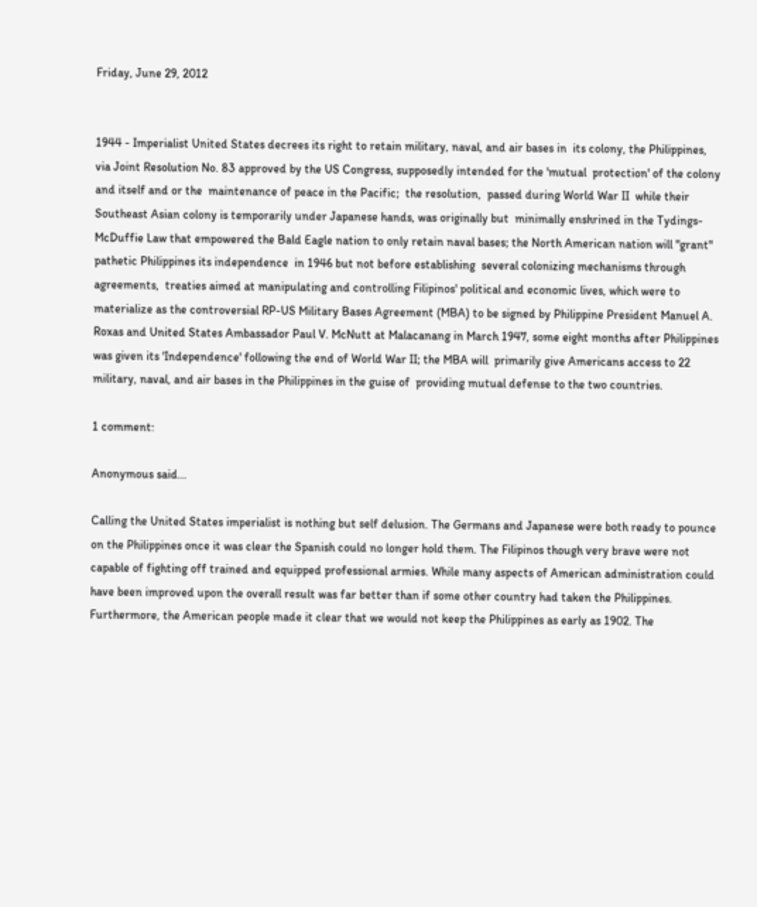Friday, June 29, 2012


1944 - Imperialist United States decrees its right to retain military, naval, and air bases in  its colony, the Philippines, via Joint Resolution No. 83 approved by the US Congress, supposedly intended for the 'mutual  protection' of the colony and itself and or the  maintenance of peace in the Pacific;  the resolution,  passed during World War II  while their Southeast Asian colony is temporarily under Japanese hands, was originally but  minimally enshrined in the Tydings-McDuffie Law that empowered the Bald Eagle nation to only retain naval bases; the North American nation will "grant" pathetic Philippines its independence  in 1946 but not before establishing  several colonizing mechanisms through agreements,  treaties aimed at manipulating and controlling Filipinos' political and economic lives, which were to materialize as the controversial RP-US Military Bases Agreement (MBA) to be signed by Philippine President Manuel A. Roxas and United States Ambassador Paul V. McNutt at Malacanang in March 1947, some eight months after Philippines was given its 'Independence' following the end of World War II; the MBA will  primarily give Americans access to 22 military, naval, and air bases in the Philippines in the guise of  providing mutual defense to the two countries.

1 comment:

Anonymous said...

Calling the United States imperialist is nothing but self delusion. The Germans and Japanese were both ready to pounce on the Philippines once it was clear the Spanish could no longer hold them. The Filipinos though very brave were not capable of fighting off trained and equipped professional armies. While many aspects of American administration could have been improved upon the overall result was far better than if some other country had taken the Philippines. Furthermore, the American people made it clear that we would not keep the Philippines as early as 1902. The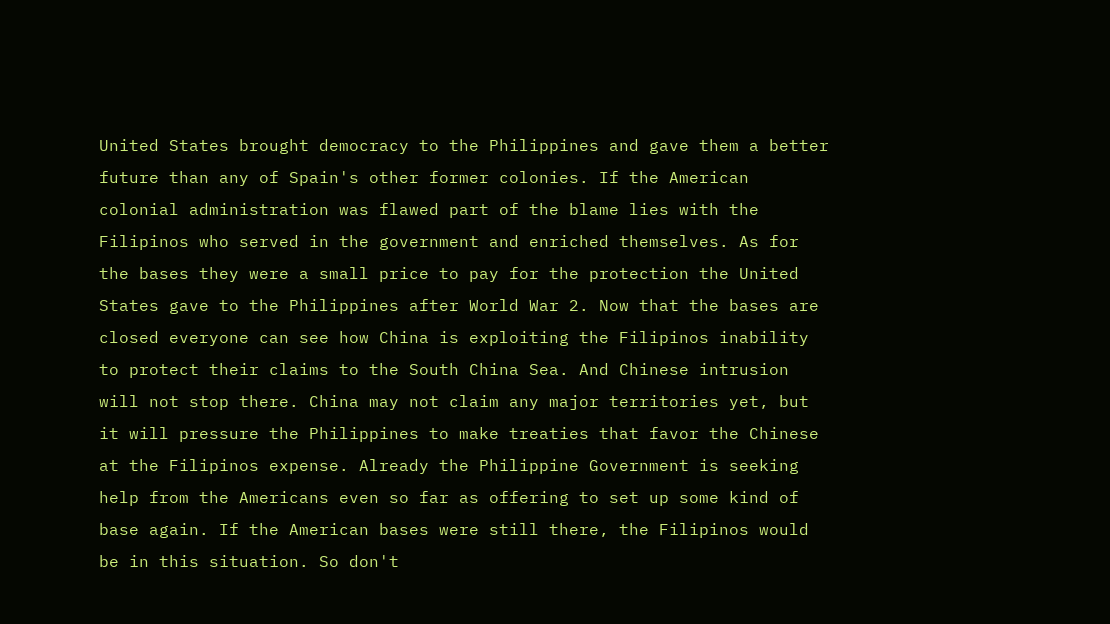United States brought democracy to the Philippines and gave them a better future than any of Spain's other former colonies. If the American colonial administration was flawed part of the blame lies with the Filipinos who served in the government and enriched themselves. As for the bases they were a small price to pay for the protection the United States gave to the Philippines after World War 2. Now that the bases are closed everyone can see how China is exploiting the Filipinos inability to protect their claims to the South China Sea. And Chinese intrusion will not stop there. China may not claim any major territories yet, but it will pressure the Philippines to make treaties that favor the Chinese at the Filipinos expense. Already the Philippine Government is seeking help from the Americans even so far as offering to set up some kind of base again. If the American bases were still there, the Filipinos would be in this situation. So don't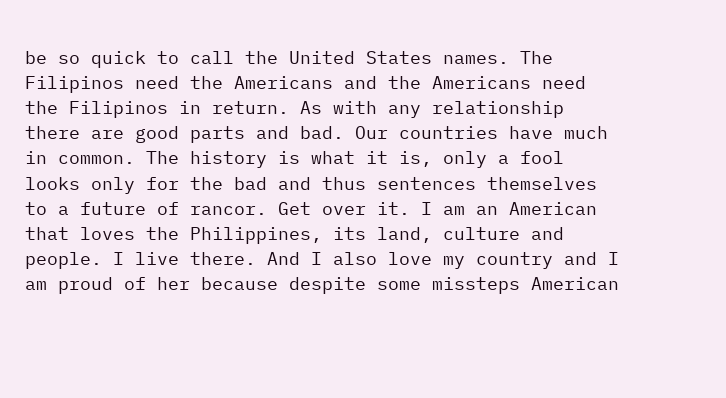be so quick to call the United States names. The Filipinos need the Americans and the Americans need the Filipinos in return. As with any relationship there are good parts and bad. Our countries have much in common. The history is what it is, only a fool looks only for the bad and thus sentences themselves to a future of rancor. Get over it. I am an American that loves the Philippines, its land, culture and people. I live there. And I also love my country and I am proud of her because despite some missteps American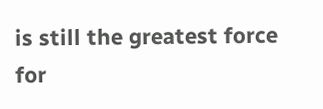is still the greatest force for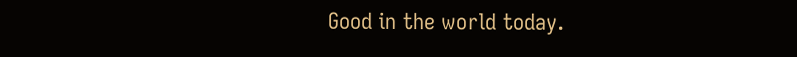Good in the world today.